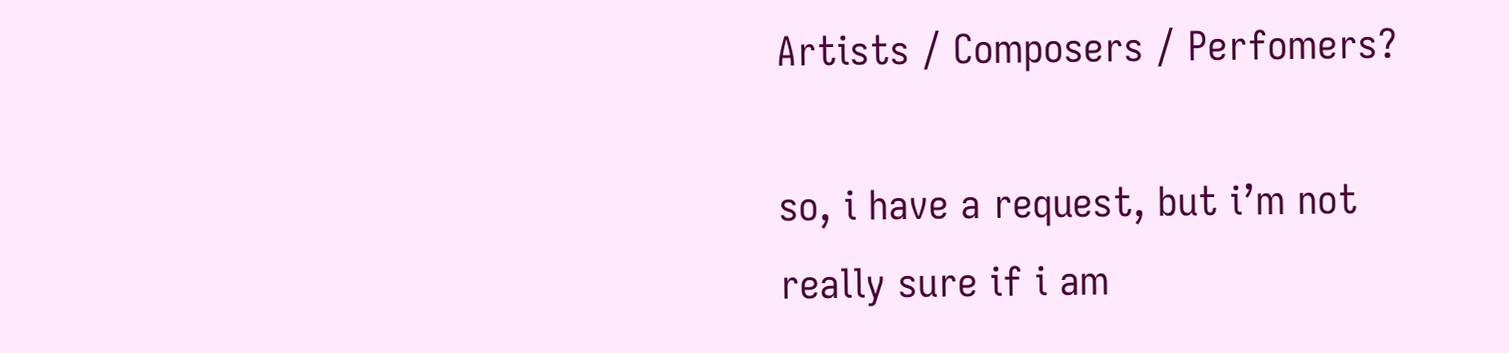Artists / Composers / Perfomers?

so, i have a request, but i’m not really sure if i am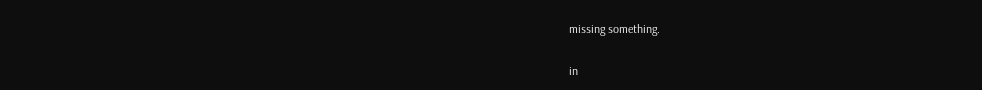missing something.

in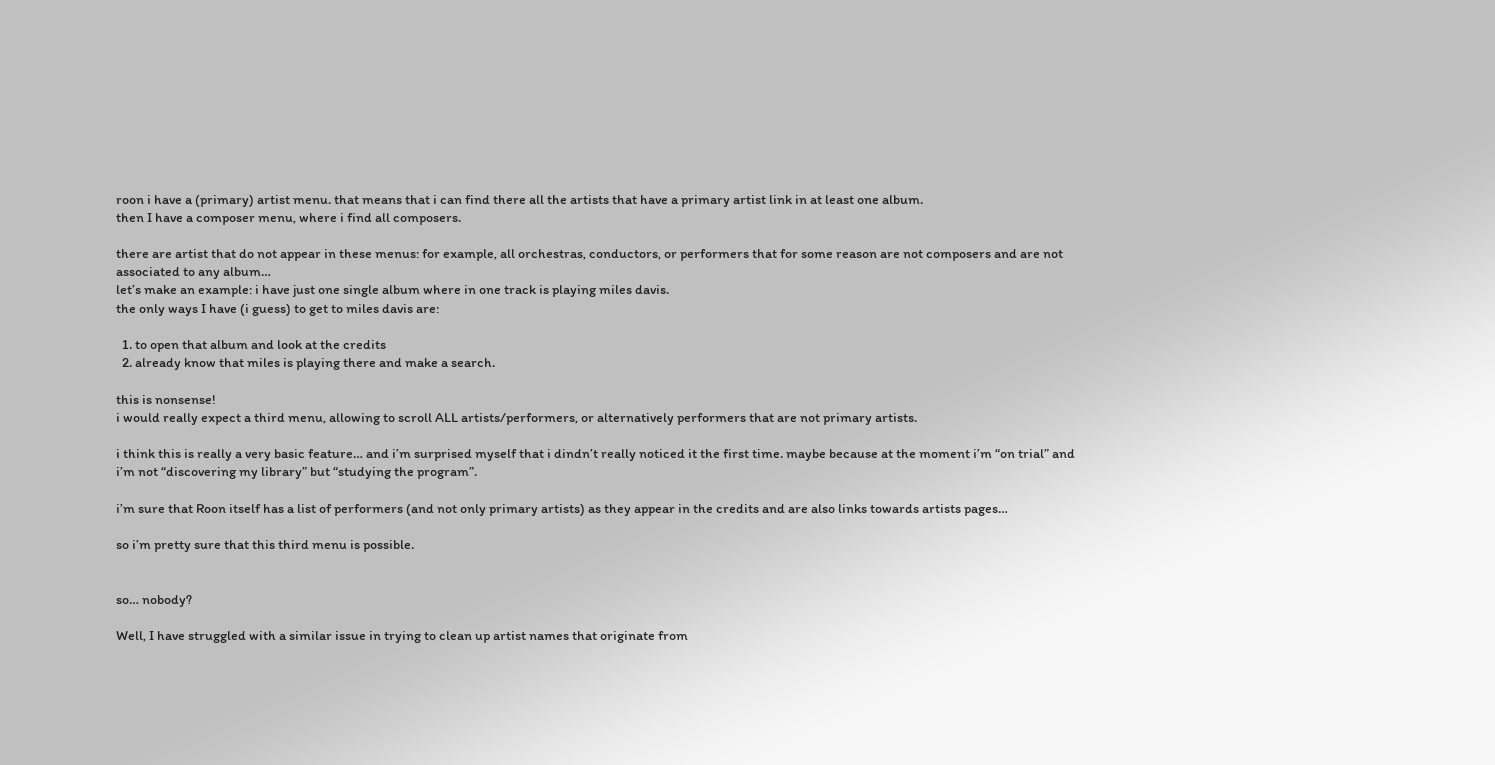roon i have a (primary) artist menu. that means that i can find there all the artists that have a primary artist link in at least one album.
then I have a composer menu, where i find all composers.

there are artist that do not appear in these menus: for example, all orchestras, conductors, or performers that for some reason are not composers and are not associated to any album…
let’s make an example: i have just one single album where in one track is playing miles davis.
the only ways I have (i guess) to get to miles davis are:

  1. to open that album and look at the credits
  2. already know that miles is playing there and make a search.

this is nonsense!
i would really expect a third menu, allowing to scroll ALL artists/performers, or alternatively performers that are not primary artists.

i think this is really a very basic feature… and i’m surprised myself that i dindn’t really noticed it the first time. maybe because at the moment i’m “on trial” and i’m not “discovering my library” but “studying the program”.

i’m sure that Roon itself has a list of performers (and not only primary artists) as they appear in the credits and are also links towards artists pages…

so i’m pretty sure that this third menu is possible.


so… nobody?

Well, I have struggled with a similar issue in trying to clean up artist names that originate from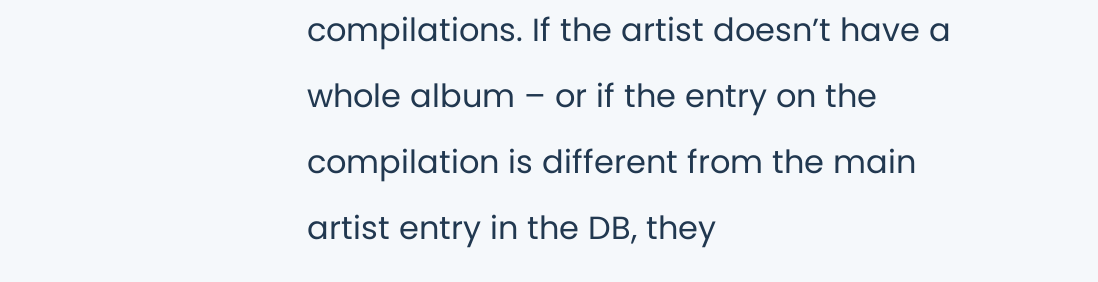compilations. If the artist doesn’t have a whole album – or if the entry on the compilation is different from the main artist entry in the DB, they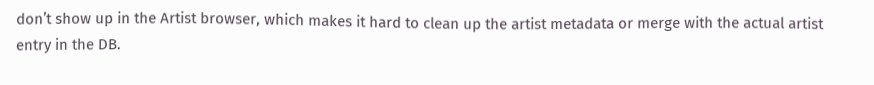don’t show up in the Artist browser, which makes it hard to clean up the artist metadata or merge with the actual artist entry in the DB.